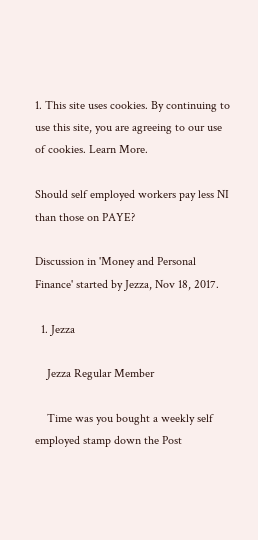1. This site uses cookies. By continuing to use this site, you are agreeing to our use of cookies. Learn More.

Should self employed workers pay less NI than those on PAYE?

Discussion in 'Money and Personal Finance' started by Jezza, Nov 18, 2017.

  1. Jezza

    Jezza Regular Member

    Time was you bought a weekly self employed stamp down the Post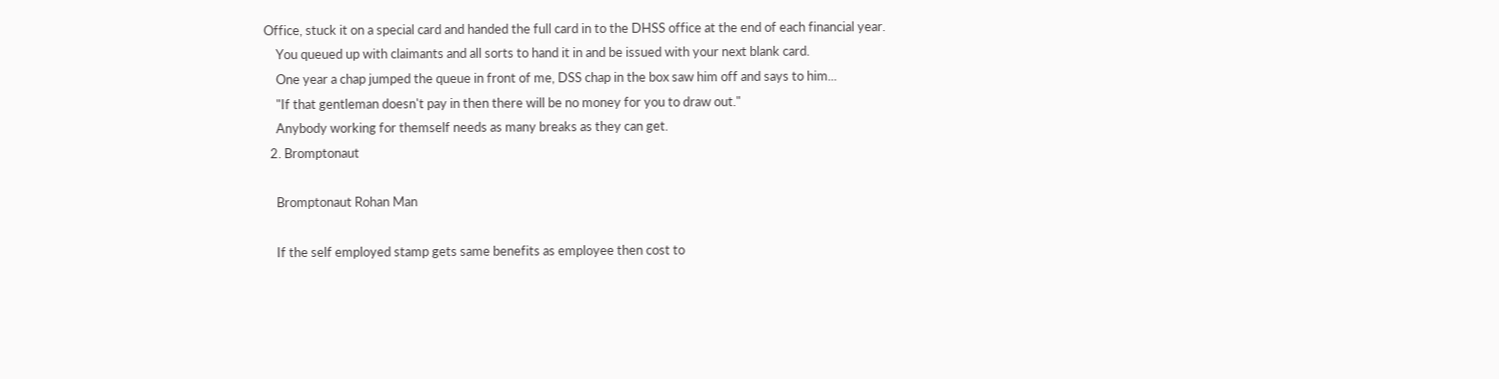Office, stuck it on a special card and handed the full card in to the DHSS office at the end of each financial year.
    You queued up with claimants and all sorts to hand it in and be issued with your next blank card.
    One year a chap jumped the queue in front of me, DSS chap in the box saw him off and says to him...
    "If that gentleman doesn't pay in then there will be no money for you to draw out."
    Anybody working for themself needs as many breaks as they can get.
  2. Bromptonaut

    Bromptonaut Rohan Man

    If the self employed stamp gets same benefits as employee then cost to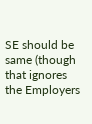SE should be same (though that ignores the Employers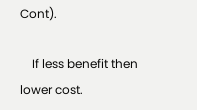Cont).

    If less benefit then lower cost.